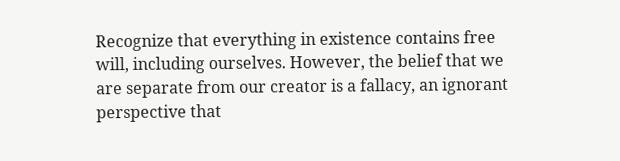Recognize that everything in existence contains free will, including ourselves. However, the belief that we are separate from our creator is a fallacy, an ignorant perspective that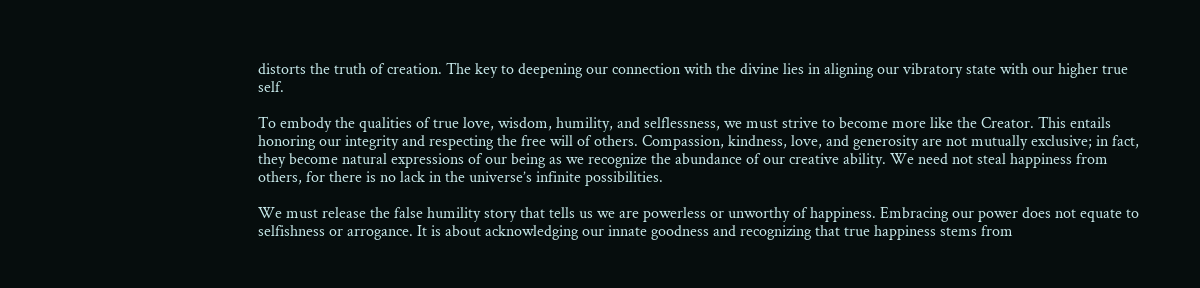distorts the truth of creation. The key to deepening our connection with the divine lies in aligning our vibratory state with our higher true self.

To embody the qualities of true love, wisdom, humility, and selflessness, we must strive to become more like the Creator. This entails honoring our integrity and respecting the free will of others. Compassion, kindness, love, and generosity are not mutually exclusive; in fact, they become natural expressions of our being as we recognize the abundance of our creative ability. We need not steal happiness from others, for there is no lack in the universe’s infinite possibilities.

We must release the false humility story that tells us we are powerless or unworthy of happiness. Embracing our power does not equate to selfishness or arrogance. It is about acknowledging our innate goodness and recognizing that true happiness stems from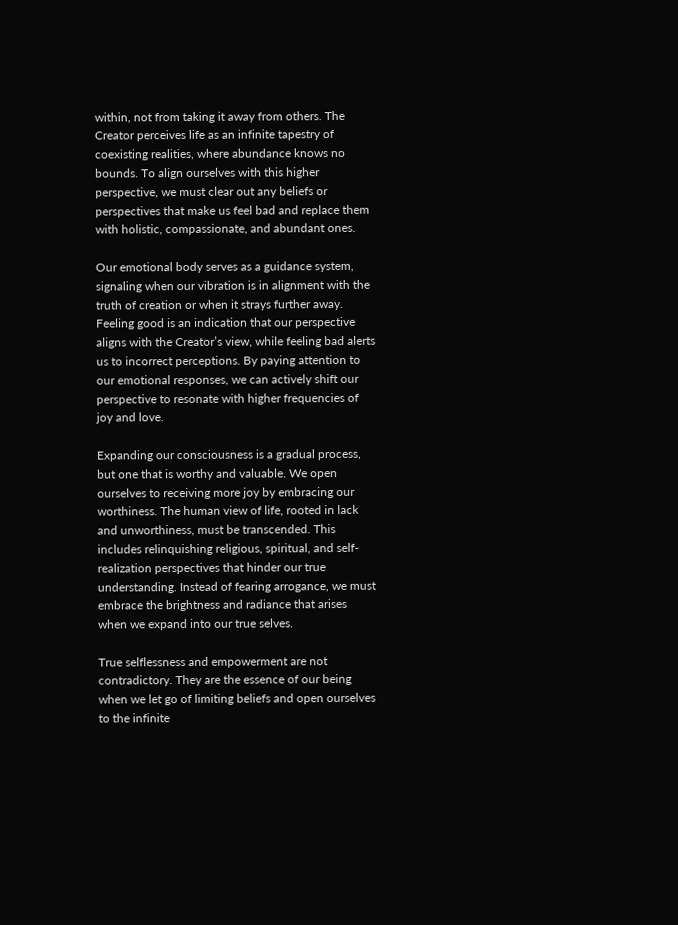within, not from taking it away from others. The Creator perceives life as an infinite tapestry of coexisting realities, where abundance knows no bounds. To align ourselves with this higher perspective, we must clear out any beliefs or perspectives that make us feel bad and replace them with holistic, compassionate, and abundant ones.

Our emotional body serves as a guidance system, signaling when our vibration is in alignment with the truth of creation or when it strays further away. Feeling good is an indication that our perspective aligns with the Creator’s view, while feeling bad alerts us to incorrect perceptions. By paying attention to our emotional responses, we can actively shift our perspective to resonate with higher frequencies of joy and love.

Expanding our consciousness is a gradual process, but one that is worthy and valuable. We open ourselves to receiving more joy by embracing our worthiness. The human view of life, rooted in lack and unworthiness, must be transcended. This includes relinquishing religious, spiritual, and self-realization perspectives that hinder our true understanding. Instead of fearing arrogance, we must embrace the brightness and radiance that arises when we expand into our true selves.

True selflessness and empowerment are not contradictory. They are the essence of our being when we let go of limiting beliefs and open ourselves to the infinite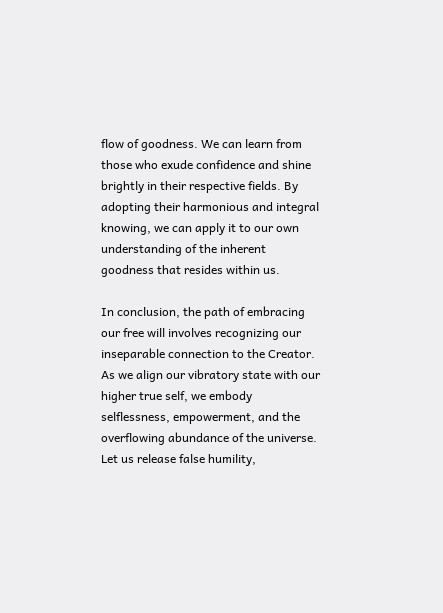flow of goodness. We can learn from those who exude confidence and shine brightly in their respective fields. By adopting their harmonious and integral knowing, we can apply it to our own understanding of the inherent goodness that resides within us.

In conclusion, the path of embracing our free will involves recognizing our inseparable connection to the Creator. As we align our vibratory state with our higher true self, we embody selflessness, empowerment, and the overflowing abundance of the universe. Let us release false humility,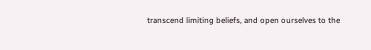transcend limiting beliefs, and open ourselves to the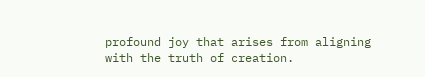profound joy that arises from aligning with the truth of creation.